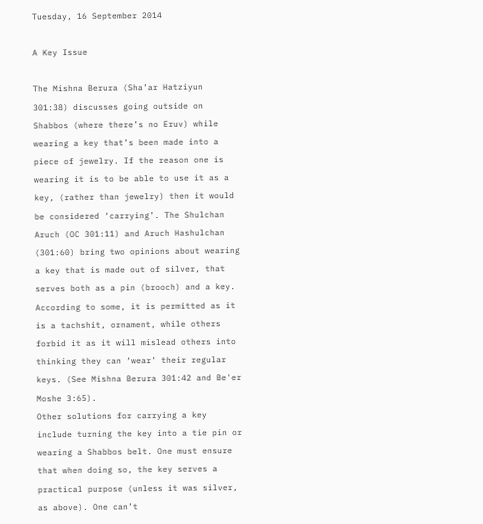Tuesday, 16 September 2014

A Key Issue

The Mishna Berura (Sha’ar Hatziyun 301:38) discusses going outside on Shabbos (where there’s no Eruv) while wearing a key that’s been made into a piece of jewelry. If the reason one is wearing it is to be able to use it as a key, (rather than jewelry) then it would be considered ‘carrying’. The Shulchan Aruch (OC 301:11) and Aruch Hashulchan (301:60) bring two opinions about wearing a key that is made out of silver, that serves both as a pin (brooch) and a key. According to some, it is permitted as it is a tachshit, ornament, while others forbid it as it will mislead others into thinking they can ‘wear’ their regular keys. (See Mishna Berura 301:42 and Be'er Moshe 3:65).
Other solutions for carrying a key include turning the key into a tie pin or wearing a Shabbos belt. One must ensure that when doing so, the key serves a practical purpose (unless it was silver, as above). One can’t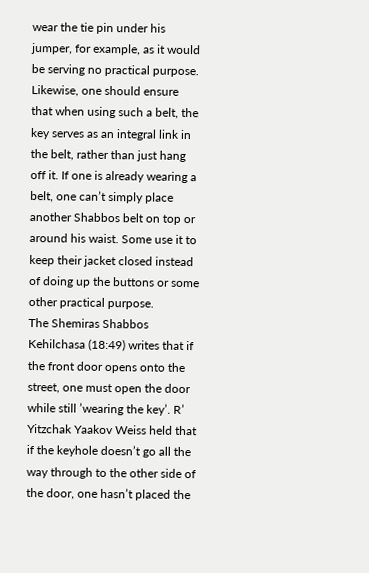wear the tie pin under his jumper, for example, as it would be serving no practical purpose. Likewise, one should ensure that when using such a belt, the key serves as an integral link in the belt, rather than just hang off it. If one is already wearing a belt, one can’t simply place another Shabbos belt on top or around his waist. Some use it to keep their jacket closed instead of doing up the buttons or some other practical purpose.
The Shemiras Shabbos Kehilchasa (18:49) writes that if the front door opens onto the street, one must open the door while still ’wearing the key’. R’ Yitzchak Yaakov Weiss held that if the keyhole doesn’t go all the way through to the other side of the door, one hasn’t placed the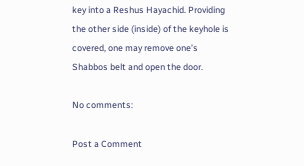key into a Reshus Hayachid. Providing the other side (inside) of the keyhole is covered, one may remove one’s Shabbos belt and open the door.

No comments:

Post a Comment